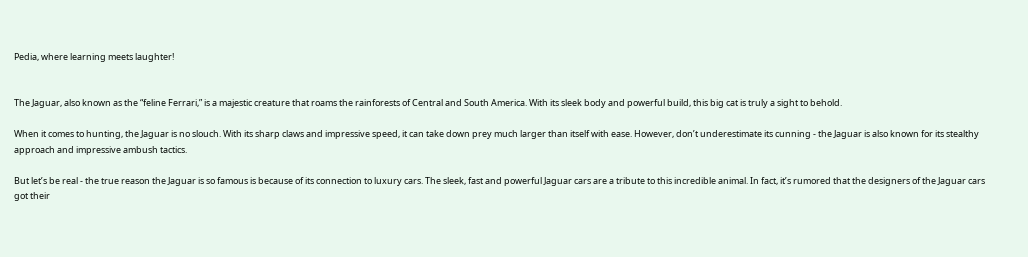Pedia, where learning meets laughter!


The Jaguar, also known as the “feline Ferrari,” is a majestic creature that roams the rainforests of Central and South America. With its sleek body and powerful build, this big cat is truly a sight to behold.

When it comes to hunting, the Jaguar is no slouch. With its sharp claws and impressive speed, it can take down prey much larger than itself with ease. However, don’t underestimate its cunning - the Jaguar is also known for its stealthy approach and impressive ambush tactics.

But let’s be real - the true reason the Jaguar is so famous is because of its connection to luxury cars. The sleek, fast and powerful Jaguar cars are a tribute to this incredible animal. In fact, it’s rumored that the designers of the Jaguar cars got their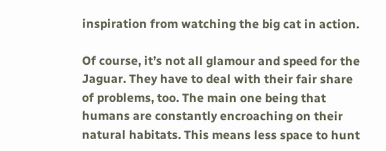inspiration from watching the big cat in action.

Of course, it’s not all glamour and speed for the Jaguar. They have to deal with their fair share of problems, too. The main one being that humans are constantly encroaching on their natural habitats. This means less space to hunt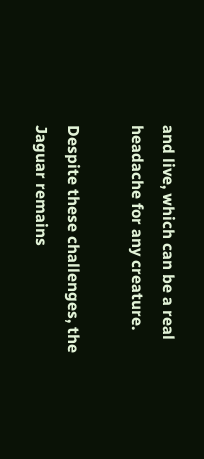and live, which can be a real headache for any creature.

Despite these challenges, the Jaguar remains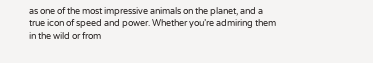as one of the most impressive animals on the planet, and a true icon of speed and power. Whether you’re admiring them in the wild or from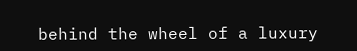behind the wheel of a luxury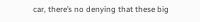car, there’s no denying that these big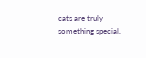cats are truly something special.